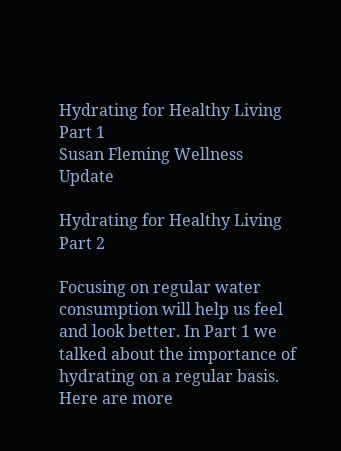Hydrating for Healthy Living Part 1
Susan Fleming Wellness Update

Hydrating for Healthy Living Part 2

Focusing on regular water consumption will help us feel and look better. In Part 1 we talked about the importance of hydrating on a regular basis. Here are more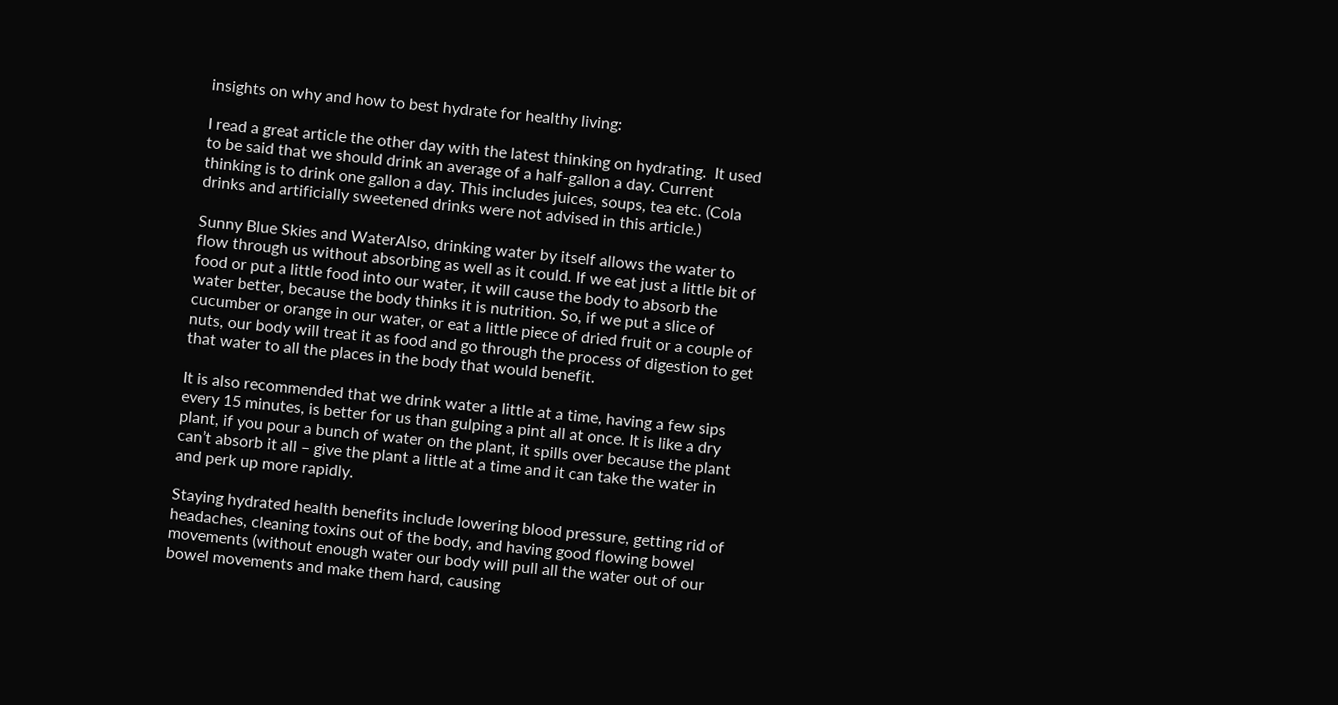insights on why and how to best hydrate for healthy living:

I read a great article the other day with the latest thinking on hydrating.  It used to be said that we should drink an average of a half-gallon a day. Current thinking is to drink one gallon a day. This includes juices, soups, tea etc. (Cola drinks and artificially sweetened drinks were not advised in this article.)

Sunny Blue Skies and WaterAlso, drinking water by itself allows the water to flow through us without absorbing as well as it could. If we eat just a little bit of food or put a little food into our water, it will cause the body to absorb the water better, because the body thinks it is nutrition. So, if we put a slice of cucumber or orange in our water, or eat a little piece of dried fruit or a couple of nuts, our body will treat it as food and go through the process of digestion to get that water to all the places in the body that would benefit.

It is also recommended that we drink water a little at a time, having a few sips every 15 minutes, is better for us than gulping a pint all at once. It is like a dry plant, if you pour a bunch of water on the plant, it spills over because the plant can’t absorb it all – give the plant a little at a time and it can take the water in and perk up more rapidly.

Staying hydrated health benefits include lowering blood pressure, getting rid of headaches, cleaning toxins out of the body, and having good flowing bowel movements (without enough water our body will pull all the water out of our bowel movements and make them hard, causing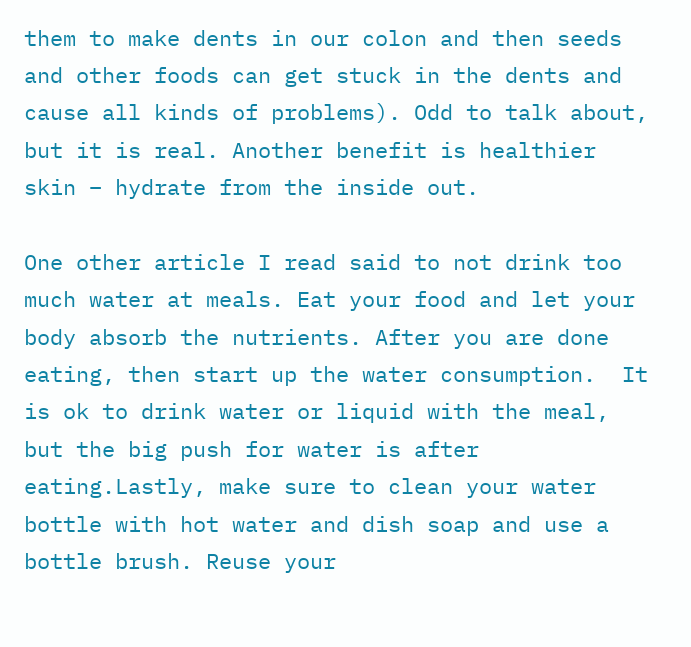them to make dents in our colon and then seeds and other foods can get stuck in the dents and cause all kinds of problems). Odd to talk about, but it is real. Another benefit is healthier skin – hydrate from the inside out.

One other article I read said to not drink too much water at meals. Eat your food and let your body absorb the nutrients. After you are done eating, then start up the water consumption.  It is ok to drink water or liquid with the meal, but the big push for water is after eating.Lastly, make sure to clean your water bottle with hot water and dish soap and use a bottle brush. Reuse your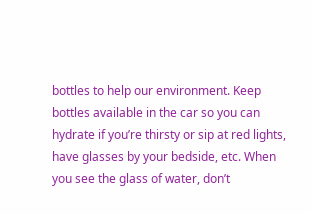bottles to help our environment. Keep bottles available in the car so you can hydrate if you’re thirsty or sip at red lights, have glasses by your bedside, etc. When you see the glass of water, don’t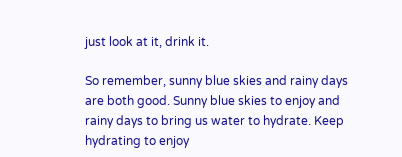just look at it, drink it.

So remember, sunny blue skies and rainy days are both good. Sunny blue skies to enjoy and rainy days to bring us water to hydrate. Keep hydrating to enjoy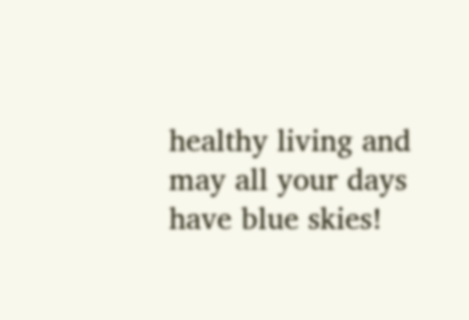healthy living and may all your days have blue skies!